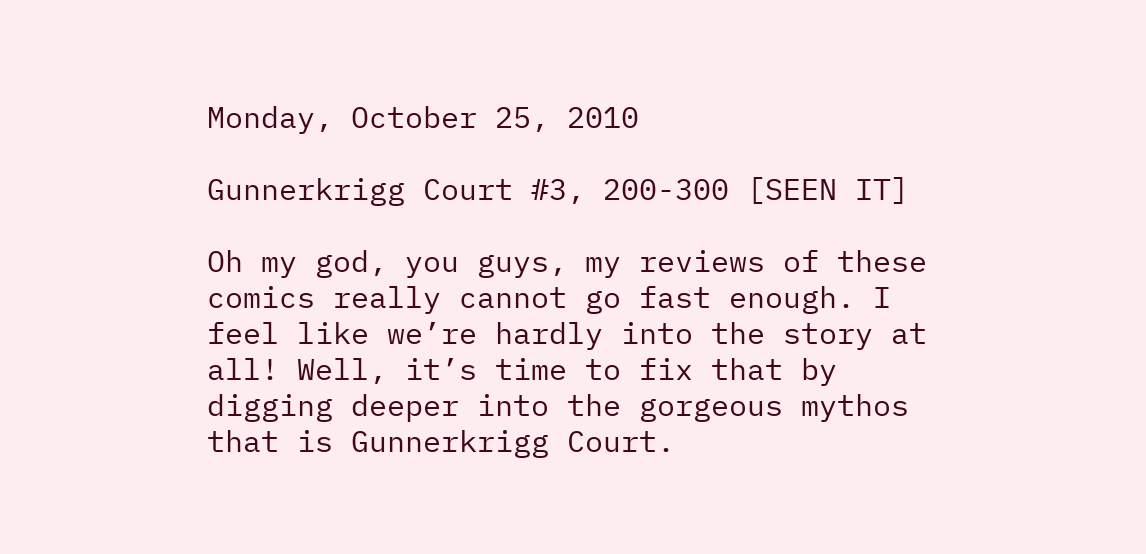Monday, October 25, 2010

Gunnerkrigg Court #3, 200-300 [SEEN IT]

Oh my god, you guys, my reviews of these comics really cannot go fast enough. I feel like we’re hardly into the story at all! Well, it’s time to fix that by digging deeper into the gorgeous mythos that is Gunnerkrigg Court.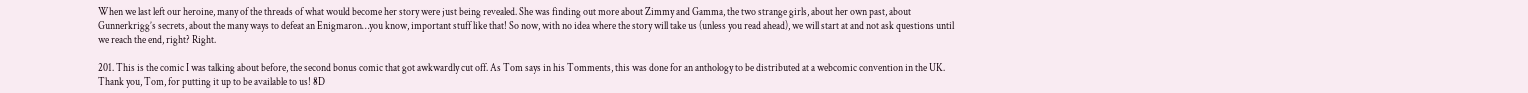When we last left our heroine, many of the threads of what would become her story were just being revealed. She was finding out more about Zimmy and Gamma, the two strange girls, about her own past, about Gunnerkrigg’s secrets, about the many ways to defeat an Enigmaron…you know, important stuff like that! So now, with no idea where the story will take us (unless you read ahead), we will start at and not ask questions until we reach the end, right? Right.

201. This is the comic I was talking about before, the second bonus comic that got awkwardly cut off. As Tom says in his Tomments, this was done for an anthology to be distributed at a webcomic convention in the UK. Thank you, Tom, for putting it up to be available to us! 8D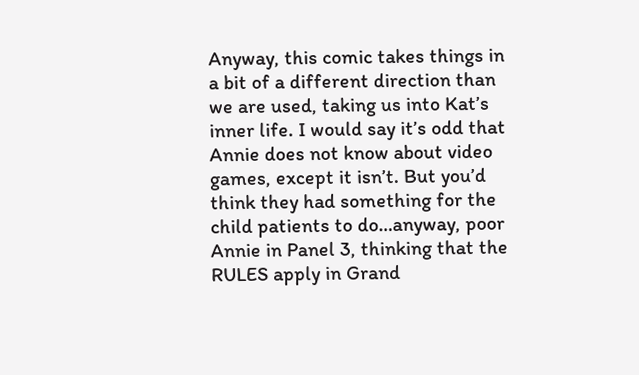Anyway, this comic takes things in a bit of a different direction than we are used, taking us into Kat’s inner life. I would say it’s odd that Annie does not know about video games, except it isn’t. But you’d think they had something for the child patients to do…anyway, poor Annie in Panel 3, thinking that the RULES apply in Grand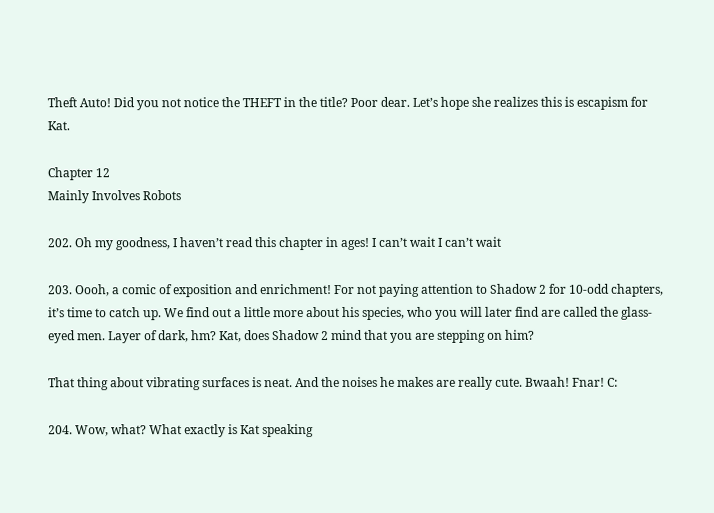Theft Auto! Did you not notice the THEFT in the title? Poor dear. Let’s hope she realizes this is escapism for Kat.

Chapter 12
Mainly Involves Robots

202. Oh my goodness, I haven’t read this chapter in ages! I can’t wait I can’t wait

203. Oooh, a comic of exposition and enrichment! For not paying attention to Shadow 2 for 10-odd chapters, it’s time to catch up. We find out a little more about his species, who you will later find are called the glass-eyed men. Layer of dark, hm? Kat, does Shadow 2 mind that you are stepping on him?

That thing about vibrating surfaces is neat. And the noises he makes are really cute. Bwaah! Fnar! C:

204. Wow, what? What exactly is Kat speaking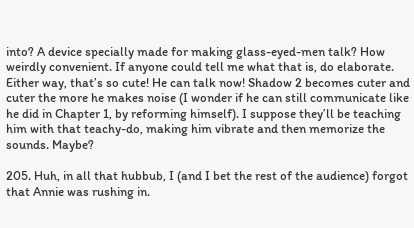into? A device specially made for making glass-eyed-men talk? How weirdly convenient. If anyone could tell me what that is, do elaborate. Either way, that’s so cute! He can talk now! Shadow 2 becomes cuter and cuter the more he makes noise (I wonder if he can still communicate like he did in Chapter 1, by reforming himself). I suppose they’ll be teaching him with that teachy-do, making him vibrate and then memorize the sounds. Maybe?

205. Huh, in all that hubbub, I (and I bet the rest of the audience) forgot that Annie was rushing in.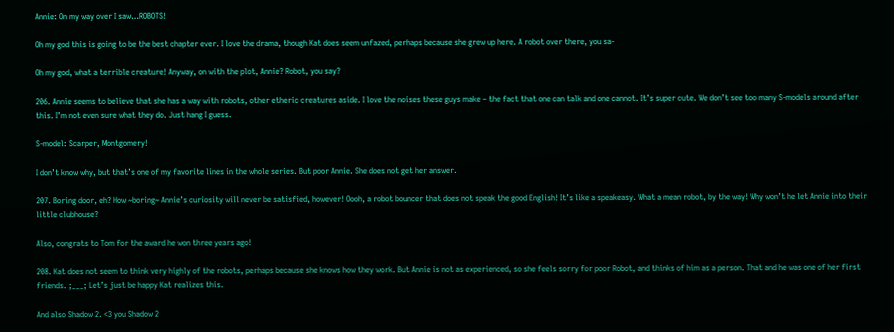Annie: On my way over I saw…ROBOTS!

Oh my god this is going to be the best chapter ever. I love the drama, though Kat does seem unfazed, perhaps because she grew up here. A robot over there, you sa-

Oh my god, what a terrible creature! Anyway, on with the plot, Annie? Robot, you say?

206. Annie seems to believe that she has a way with robots, other etheric creatures aside. I love the noises these guys make – the fact that one can talk and one cannot. It’s super cute. We don’t see too many S-models around after this. I’m not even sure what they do. Just hang I guess.

S-model: Scarper, Montgomery!

I don’t know why, but that’s one of my favorite lines in the whole series. But poor Annie. She does not get her answer.

207. Boring door, eh? How ~boring~ Annie’s curiosity will never be satisfied, however! Oooh, a robot bouncer that does not speak the good English! It’s like a speakeasy. What a mean robot, by the way! Why won’t he let Annie into their little clubhouse?

Also, congrats to Tom for the award he won three years ago!

208. Kat does not seem to think very highly of the robots, perhaps because she knows how they work. But Annie is not as experienced, so she feels sorry for poor Robot, and thinks of him as a person. That and he was one of her first friends. ;___; Let’s just be happy Kat realizes this.

And also Shadow 2. <3 you Shadow 2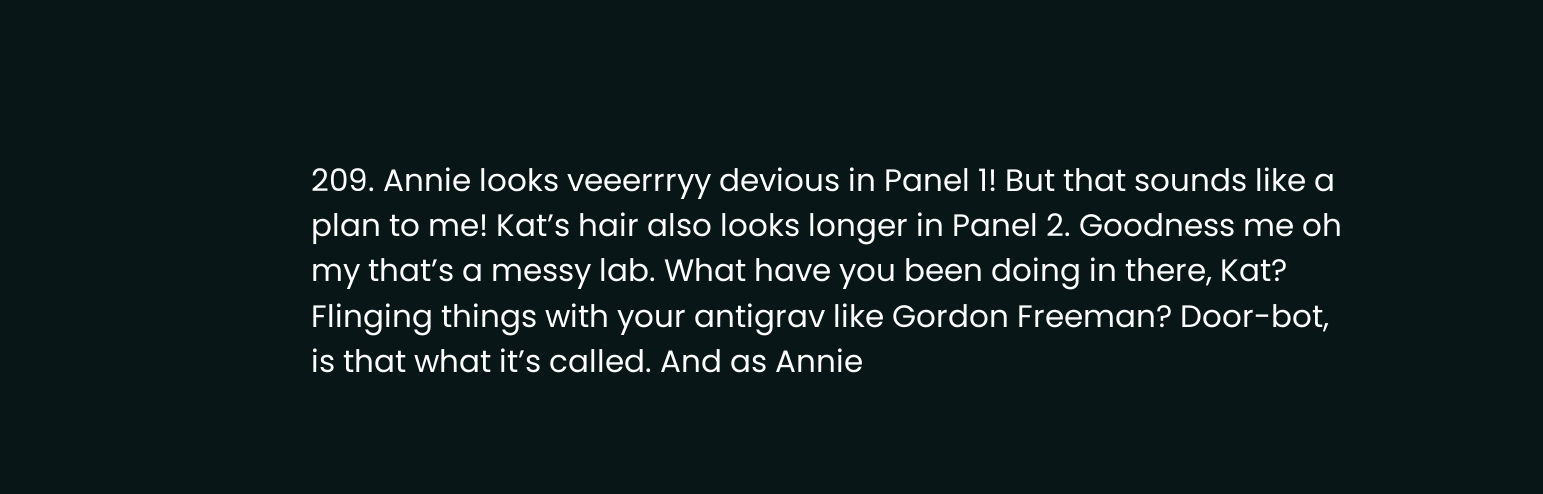209. Annie looks veeerrryy devious in Panel 1! But that sounds like a plan to me! Kat’s hair also looks longer in Panel 2. Goodness me oh my that’s a messy lab. What have you been doing in there, Kat? Flinging things with your antigrav like Gordon Freeman? Door-bot, is that what it’s called. And as Annie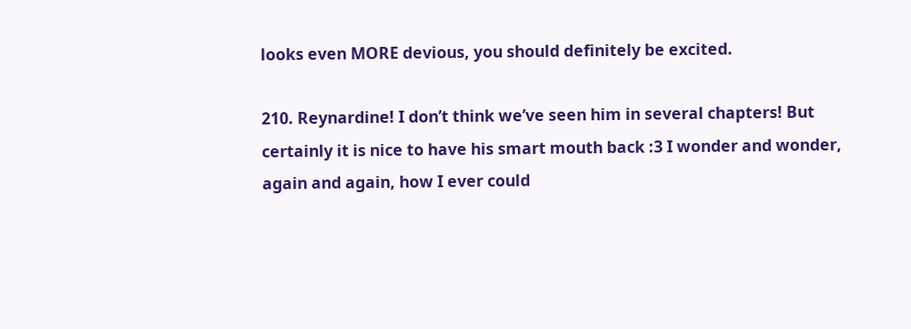looks even MORE devious, you should definitely be excited.

210. Reynardine! I don’t think we’ve seen him in several chapters! But certainly it is nice to have his smart mouth back :3 I wonder and wonder, again and again, how I ever could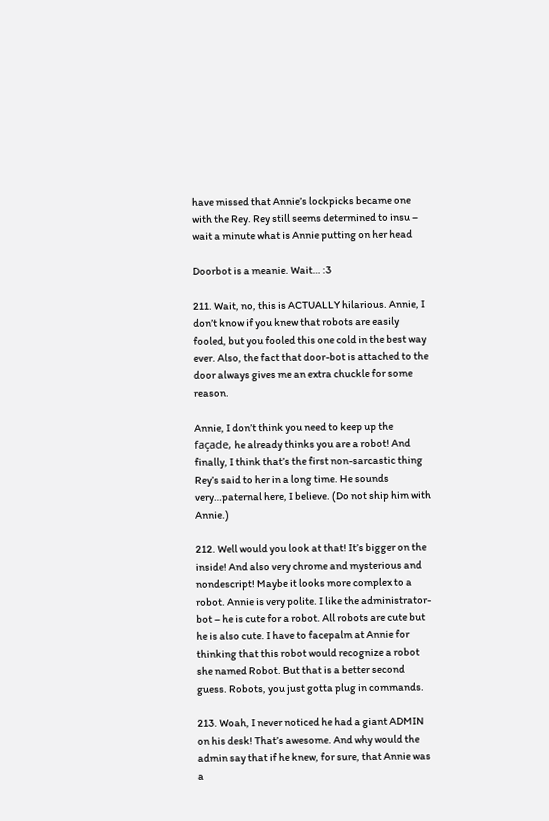have missed that Annie’s lockpicks became one with the Rey. Rey still seems determined to insu – wait a minute what is Annie putting on her head

Doorbot is a meanie. Wait… :3

211. Wait, no, this is ACTUALLY hilarious. Annie, I don’t know if you knew that robots are easily fooled, but you fooled this one cold in the best way ever. Also, the fact that door-bot is attached to the door always gives me an extra chuckle for some reason.

Annie, I don’t think you need to keep up the façade, he already thinks you are a robot! And finally, I think that’s the first non-sarcastic thing Rey’s said to her in a long time. He sounds very…paternal here, I believe. (Do not ship him with Annie.)

212. Well would you look at that! It’s bigger on the inside! And also very chrome and mysterious and nondescript! Maybe it looks more complex to a robot. Annie is very polite. I like the administrator-bot – he is cute for a robot. All robots are cute but he is also cute. I have to facepalm at Annie for thinking that this robot would recognize a robot she named Robot. But that is a better second guess. Robots, you just gotta plug in commands.

213. Woah, I never noticed he had a giant ADMIN on his desk! That’s awesome. And why would the admin say that if he knew, for sure, that Annie was a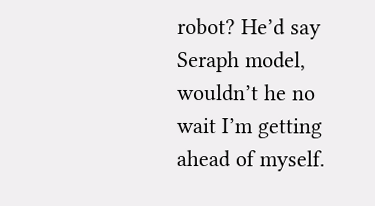robot? He’d say Seraph model, wouldn’t he no wait I’m getting ahead of myself.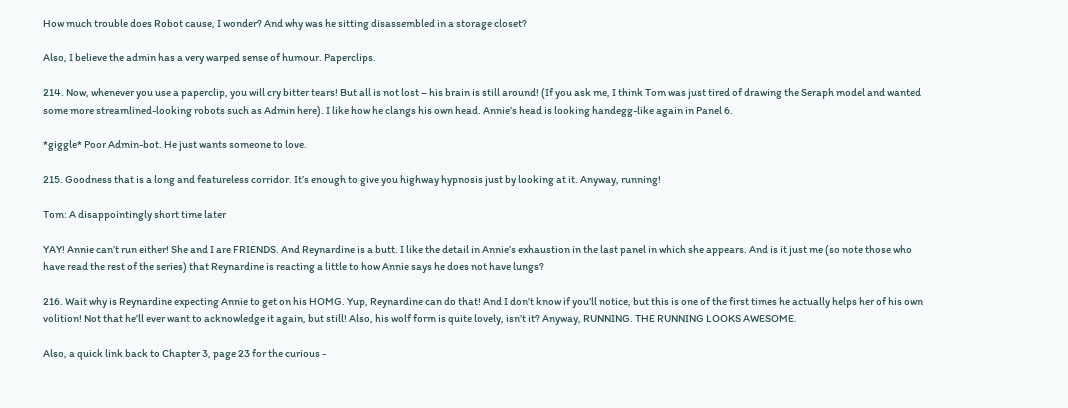How much trouble does Robot cause, I wonder? And why was he sitting disassembled in a storage closet?

Also, I believe the admin has a very warped sense of humour. Paperclips.

214. Now, whenever you use a paperclip, you will cry bitter tears! But all is not lost – his brain is still around! (If you ask me, I think Tom was just tired of drawing the Seraph model and wanted some more streamlined-looking robots such as Admin here). I like how he clangs his own head. Annie’s head is looking handegg-like again in Panel 6.

*giggle* Poor Admin-bot. He just wants someone to love.

215. Goodness that is a long and featureless corridor. It’s enough to give you highway hypnosis just by looking at it. Anyway, running!

Tom: A disappointingly short time later

YAY! Annie can’t run either! She and I are FRIENDS. And Reynardine is a butt. I like the detail in Annie’s exhaustion in the last panel in which she appears. And is it just me (so note those who have read the rest of the series) that Reynardine is reacting a little to how Annie says he does not have lungs?

216. Wait why is Reynardine expecting Annie to get on his HOMG. Yup, Reynardine can do that! And I don’t know if you’ll notice, but this is one of the first times he actually helps her of his own volition! Not that he’ll ever want to acknowledge it again, but still! Also, his wolf form is quite lovely, isn’t it? Anyway, RUNNING. THE RUNNING LOOKS AWESOME.

Also, a quick link back to Chapter 3, page 23 for the curious -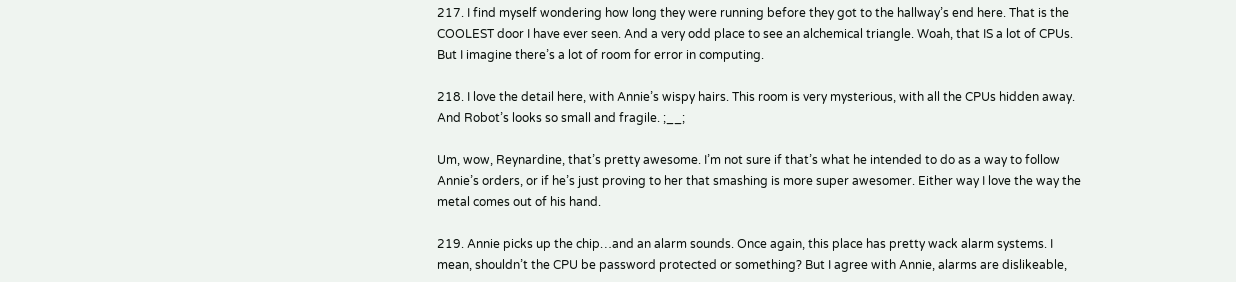217. I find myself wondering how long they were running before they got to the hallway’s end here. That is the COOLEST door I have ever seen. And a very odd place to see an alchemical triangle. Woah, that IS a lot of CPUs. But I imagine there’s a lot of room for error in computing.

218. I love the detail here, with Annie’s wispy hairs. This room is very mysterious, with all the CPUs hidden away. And Robot’s looks so small and fragile. ;__;

Um, wow, Reynardine, that’s pretty awesome. I’m not sure if that’s what he intended to do as a way to follow Annie’s orders, or if he’s just proving to her that smashing is more super awesomer. Either way I love the way the metal comes out of his hand.

219. Annie picks up the chip…and an alarm sounds. Once again, this place has pretty wack alarm systems. I mean, shouldn’t the CPU be password protected or something? But I agree with Annie, alarms are dislikeable,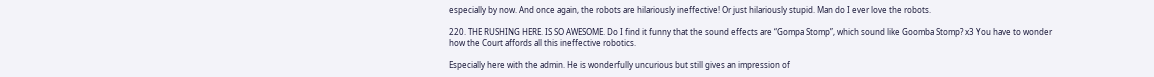especially by now. And once again, the robots are hilariously ineffective! Or just hilariously stupid. Man do I ever love the robots.

220. THE RUSHING HERE. IS SO AWESOME. Do I find it funny that the sound effects are “Gompa Stomp”, which sound like Goomba Stomp? x3 You have to wonder how the Court affords all this ineffective robotics.

Especially here with the admin. He is wonderfully uncurious but still gives an impression of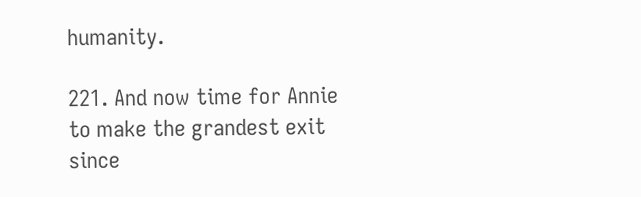humanity.

221. And now time for Annie to make the grandest exit since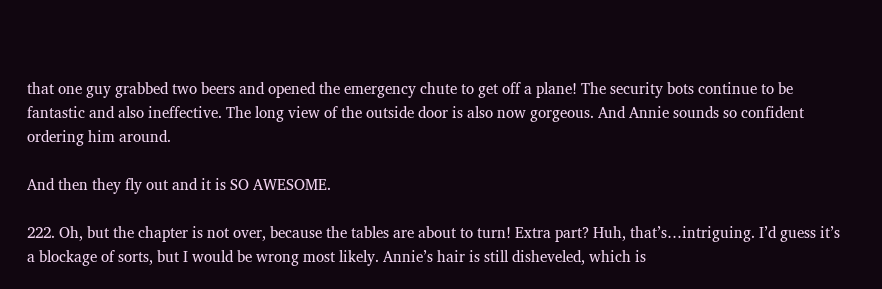that one guy grabbed two beers and opened the emergency chute to get off a plane! The security bots continue to be fantastic and also ineffective. The long view of the outside door is also now gorgeous. And Annie sounds so confident ordering him around.

And then they fly out and it is SO AWESOME.

222. Oh, but the chapter is not over, because the tables are about to turn! Extra part? Huh, that’s…intriguing. I’d guess it’s a blockage of sorts, but I would be wrong most likely. Annie’s hair is still disheveled, which is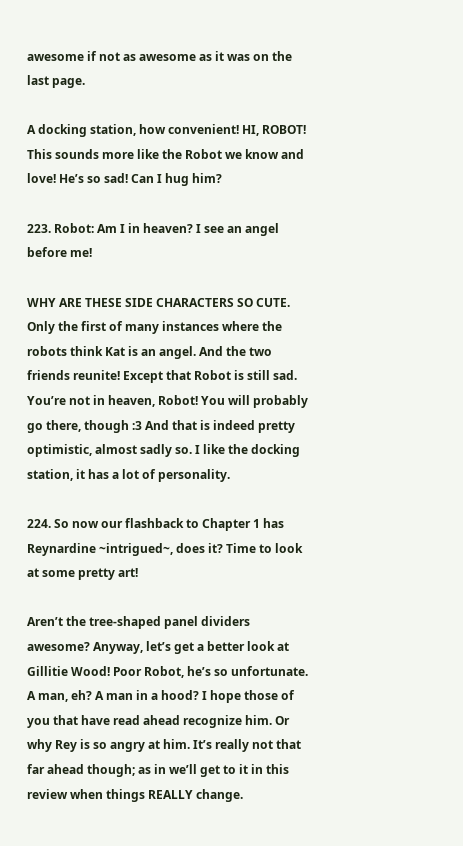awesome if not as awesome as it was on the last page.

A docking station, how convenient! HI, ROBOT! This sounds more like the Robot we know and love! He’s so sad! Can I hug him?

223. Robot: Am I in heaven? I see an angel before me!

WHY ARE THESE SIDE CHARACTERS SO CUTE. Only the first of many instances where the robots think Kat is an angel. And the two friends reunite! Except that Robot is still sad. You’re not in heaven, Robot! You will probably go there, though :3 And that is indeed pretty optimistic, almost sadly so. I like the docking station, it has a lot of personality.

224. So now our flashback to Chapter 1 has Reynardine ~intrigued~, does it? Time to look at some pretty art!

Aren’t the tree-shaped panel dividers awesome? Anyway, let’s get a better look at Gillitie Wood! Poor Robot, he’s so unfortunate. A man, eh? A man in a hood? I hope those of you that have read ahead recognize him. Or why Rey is so angry at him. It’s really not that far ahead though; as in we’ll get to it in this review when things REALLY change.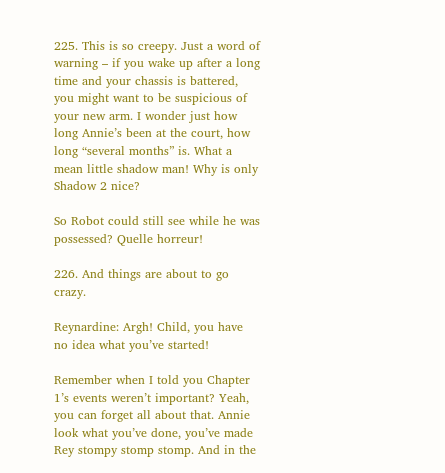225. This is so creepy. Just a word of warning – if you wake up after a long time and your chassis is battered, you might want to be suspicious of your new arm. I wonder just how long Annie’s been at the court, how long “several months” is. What a mean little shadow man! Why is only Shadow 2 nice?

So Robot could still see while he was possessed? Quelle horreur!

226. And things are about to go crazy.

Reynardine: Argh! Child, you have no idea what you’ve started!

Remember when I told you Chapter 1’s events weren’t important? Yeah, you can forget all about that. Annie look what you’ve done, you’ve made Rey stompy stomp stomp. And in the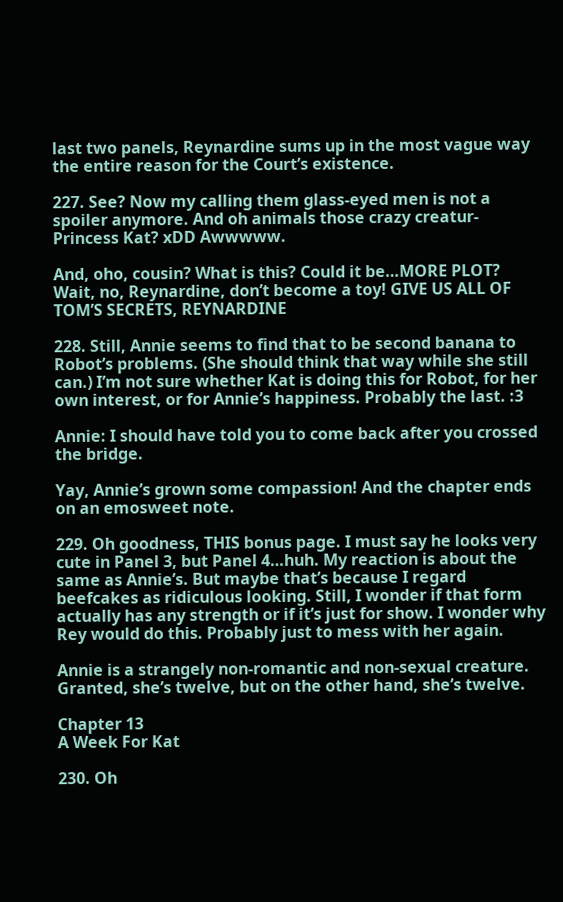last two panels, Reynardine sums up in the most vague way the entire reason for the Court’s existence.

227. See? Now my calling them glass-eyed men is not a spoiler anymore. And oh animals those crazy creatur- Princess Kat? xDD Awwwww.

And, oho, cousin? What is this? Could it be…MORE PLOT? Wait, no, Reynardine, don’t become a toy! GIVE US ALL OF TOM’S SECRETS, REYNARDINE

228. Still, Annie seems to find that to be second banana to Robot’s problems. (She should think that way while she still can.) I’m not sure whether Kat is doing this for Robot, for her own interest, or for Annie’s happiness. Probably the last. :3

Annie: I should have told you to come back after you crossed the bridge.

Yay, Annie’s grown some compassion! And the chapter ends on an emosweet note.

229. Oh goodness, THIS bonus page. I must say he looks very cute in Panel 3, but Panel 4…huh. My reaction is about the same as Annie’s. But maybe that’s because I regard beefcakes as ridiculous looking. Still, I wonder if that form actually has any strength or if it’s just for show. I wonder why Rey would do this. Probably just to mess with her again.

Annie is a strangely non-romantic and non-sexual creature. Granted, she’s twelve, but on the other hand, she’s twelve.

Chapter 13
A Week For Kat

230. Oh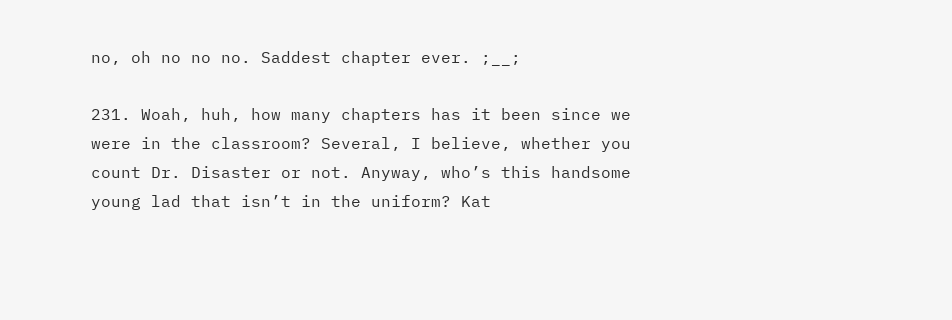no, oh no no no. Saddest chapter ever. ;__;

231. Woah, huh, how many chapters has it been since we were in the classroom? Several, I believe, whether you count Dr. Disaster or not. Anyway, who’s this handsome young lad that isn’t in the uniform? Kat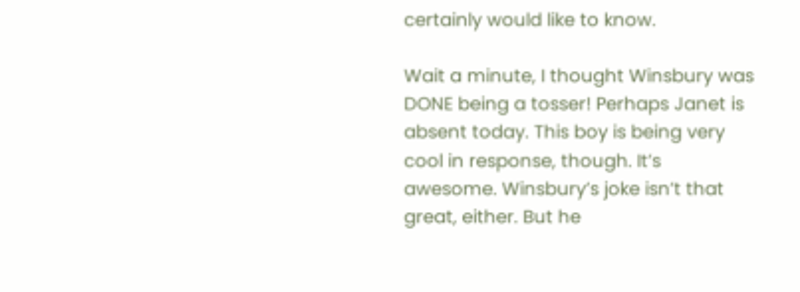certainly would like to know.

Wait a minute, I thought Winsbury was DONE being a tosser! Perhaps Janet is absent today. This boy is being very cool in response, though. It’s awesome. Winsbury’s joke isn’t that great, either. But he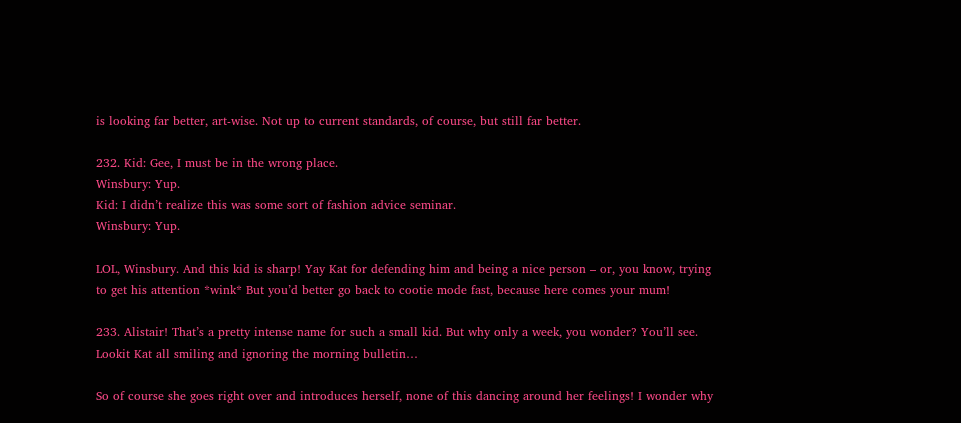is looking far better, art-wise. Not up to current standards, of course, but still far better.

232. Kid: Gee, I must be in the wrong place.
Winsbury: Yup.
Kid: I didn’t realize this was some sort of fashion advice seminar.
Winsbury: Yup.

LOL, Winsbury. And this kid is sharp! Yay Kat for defending him and being a nice person – or, you know, trying to get his attention *wink* But you’d better go back to cootie mode fast, because here comes your mum!

233. Alistair! That’s a pretty intense name for such a small kid. But why only a week, you wonder? You’ll see. Lookit Kat all smiling and ignoring the morning bulletin…

So of course she goes right over and introduces herself, none of this dancing around her feelings! I wonder why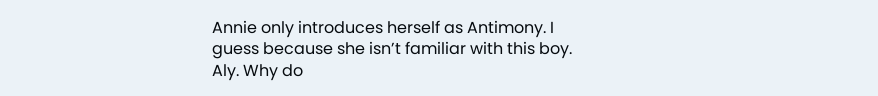Annie only introduces herself as Antimony. I guess because she isn’t familiar with this boy. Aly. Why do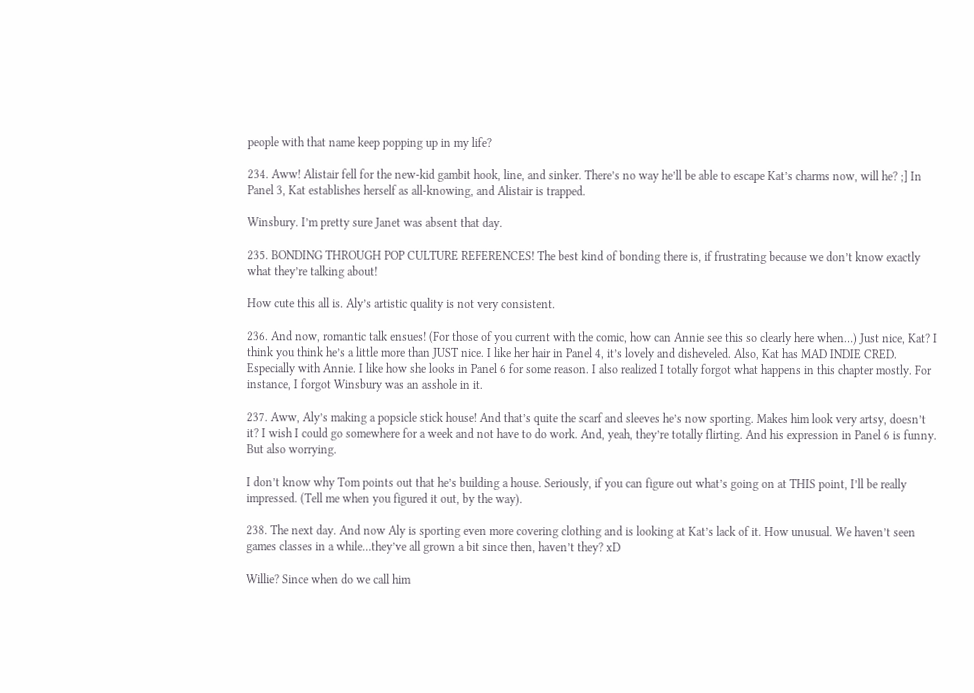people with that name keep popping up in my life?

234. Aww! Alistair fell for the new-kid gambit hook, line, and sinker. There’s no way he’ll be able to escape Kat’s charms now, will he? ;] In Panel 3, Kat establishes herself as all-knowing, and Alistair is trapped.

Winsbury. I’m pretty sure Janet was absent that day.

235. BONDING THROUGH POP CULTURE REFERENCES! The best kind of bonding there is, if frustrating because we don’t know exactly what they’re talking about!

How cute this all is. Aly’s artistic quality is not very consistent.

236. And now, romantic talk ensues! (For those of you current with the comic, how can Annie see this so clearly here when…) Just nice, Kat? I think you think he’s a little more than JUST nice. I like her hair in Panel 4, it’s lovely and disheveled. Also, Kat has MAD INDIE CRED. Especially with Annie. I like how she looks in Panel 6 for some reason. I also realized I totally forgot what happens in this chapter mostly. For instance, I forgot Winsbury was an asshole in it.

237. Aww, Aly’s making a popsicle stick house! And that’s quite the scarf and sleeves he’s now sporting. Makes him look very artsy, doesn’t it? I wish I could go somewhere for a week and not have to do work. And, yeah, they’re totally flirting. And his expression in Panel 6 is funny. But also worrying.

I don’t know why Tom points out that he’s building a house. Seriously, if you can figure out what’s going on at THIS point, I’ll be really impressed. (Tell me when you figured it out, by the way).

238. The next day. And now Aly is sporting even more covering clothing and is looking at Kat’s lack of it. How unusual. We haven’t seen games classes in a while…they’ve all grown a bit since then, haven’t they? xD

Willie? Since when do we call him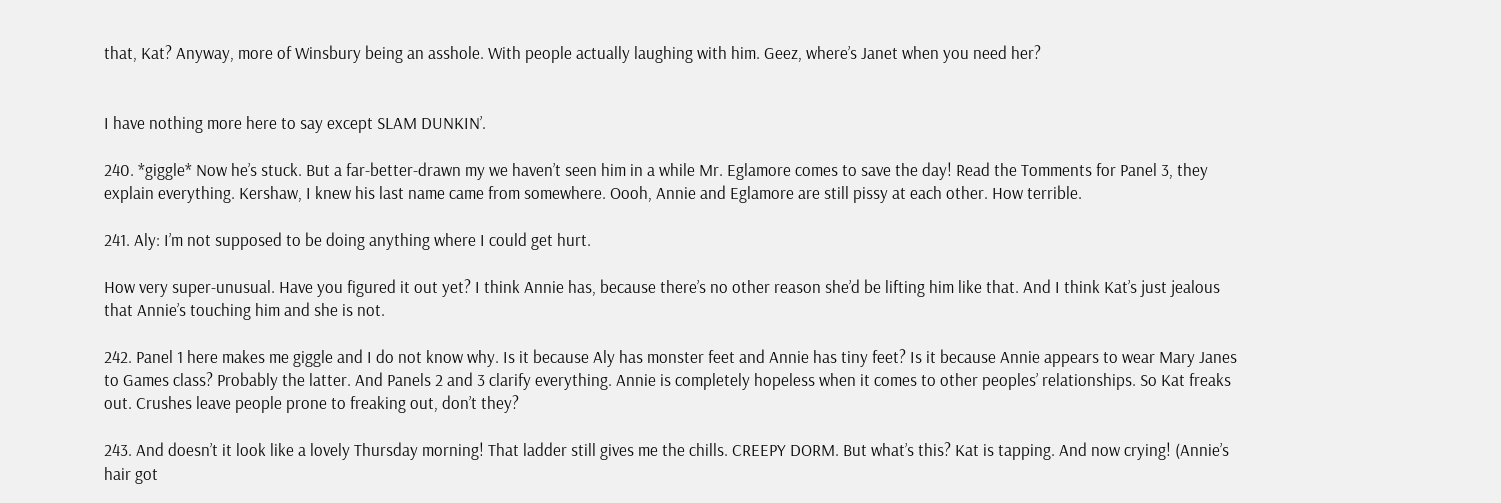that, Kat? Anyway, more of Winsbury being an asshole. With people actually laughing with him. Geez, where’s Janet when you need her?


I have nothing more here to say except SLAM DUNKIN’.

240. *giggle* Now he’s stuck. But a far-better-drawn my we haven’t seen him in a while Mr. Eglamore comes to save the day! Read the Tomments for Panel 3, they explain everything. Kershaw, I knew his last name came from somewhere. Oooh, Annie and Eglamore are still pissy at each other. How terrible.

241. Aly: I’m not supposed to be doing anything where I could get hurt.

How very super-unusual. Have you figured it out yet? I think Annie has, because there’s no other reason she’d be lifting him like that. And I think Kat’s just jealous that Annie’s touching him and she is not.

242. Panel 1 here makes me giggle and I do not know why. Is it because Aly has monster feet and Annie has tiny feet? Is it because Annie appears to wear Mary Janes to Games class? Probably the latter. And Panels 2 and 3 clarify everything. Annie is completely hopeless when it comes to other peoples’ relationships. So Kat freaks out. Crushes leave people prone to freaking out, don’t they?

243. And doesn’t it look like a lovely Thursday morning! That ladder still gives me the chills. CREEPY DORM. But what’s this? Kat is tapping. And now crying! (Annie’s hair got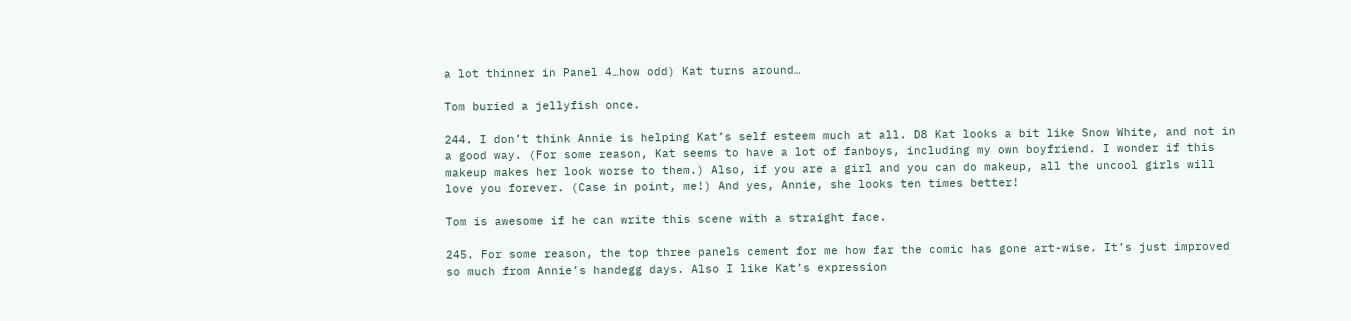a lot thinner in Panel 4…how odd) Kat turns around…

Tom buried a jellyfish once.

244. I don’t think Annie is helping Kat’s self esteem much at all. D8 Kat looks a bit like Snow White, and not in a good way. (For some reason, Kat seems to have a lot of fanboys, including my own boyfriend. I wonder if this makeup makes her look worse to them.) Also, if you are a girl and you can do makeup, all the uncool girls will love you forever. (Case in point, me!) And yes, Annie, she looks ten times better!

Tom is awesome if he can write this scene with a straight face.

245. For some reason, the top three panels cement for me how far the comic has gone art-wise. It’s just improved so much from Annie’s handegg days. Also I like Kat’s expression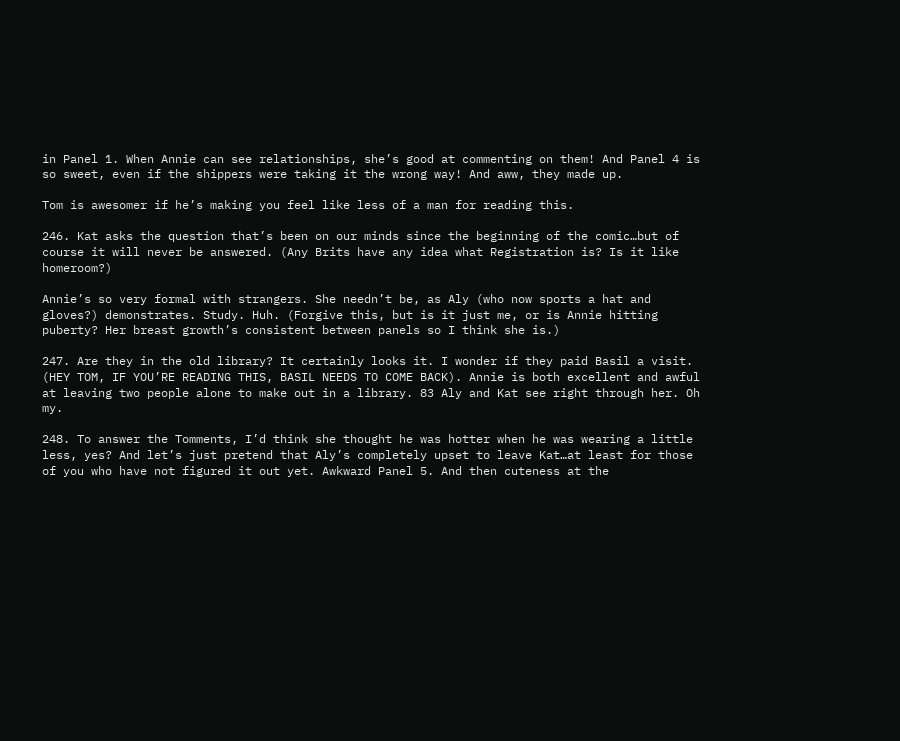in Panel 1. When Annie can see relationships, she’s good at commenting on them! And Panel 4 is so sweet, even if the shippers were taking it the wrong way! And aww, they made up.

Tom is awesomer if he’s making you feel like less of a man for reading this.

246. Kat asks the question that’s been on our minds since the beginning of the comic…but of course it will never be answered. (Any Brits have any idea what Registration is? Is it like homeroom?)

Annie’s so very formal with strangers. She needn’t be, as Aly (who now sports a hat and gloves?) demonstrates. Study. Huh. (Forgive this, but is it just me, or is Annie hitting puberty? Her breast growth’s consistent between panels so I think she is.)

247. Are they in the old library? It certainly looks it. I wonder if they paid Basil a visit. (HEY TOM, IF YOU’RE READING THIS, BASIL NEEDS TO COME BACK). Annie is both excellent and awful at leaving two people alone to make out in a library. 83 Aly and Kat see right through her. Oh my.

248. To answer the Tomments, I’d think she thought he was hotter when he was wearing a little less, yes? And let’s just pretend that Aly’s completely upset to leave Kat…at least for those of you who have not figured it out yet. Awkward Panel 5. And then cuteness at the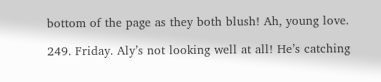bottom of the page as they both blush! Ah, young love.

249. Friday. Aly’s not looking well at all! He’s catching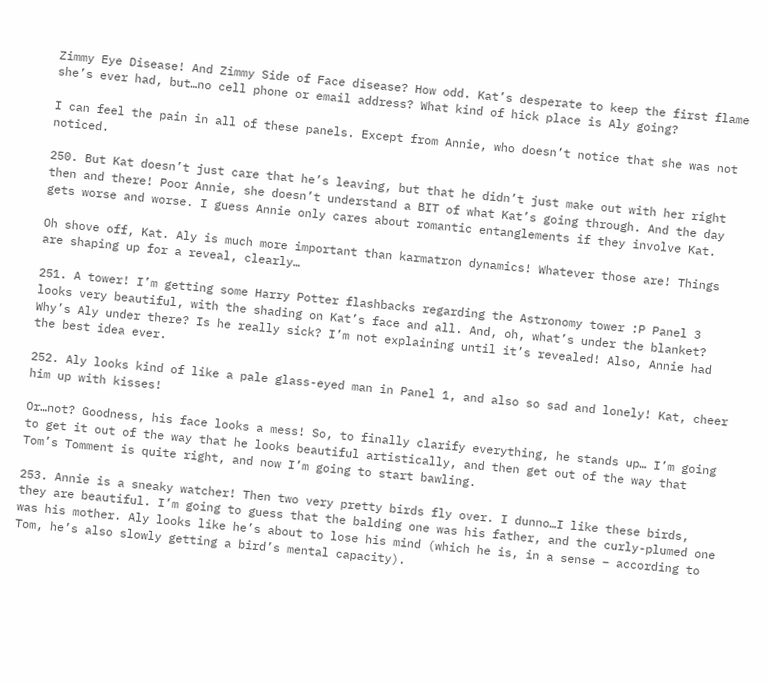Zimmy Eye Disease! And Zimmy Side of Face disease? How odd. Kat’s desperate to keep the first flame she’s ever had, but…no cell phone or email address? What kind of hick place is Aly going?

I can feel the pain in all of these panels. Except from Annie, who doesn’t notice that she was not noticed.

250. But Kat doesn’t just care that he’s leaving, but that he didn’t just make out with her right then and there! Poor Annie, she doesn’t understand a BIT of what Kat’s going through. And the day gets worse and worse. I guess Annie only cares about romantic entanglements if they involve Kat.

Oh shove off, Kat. Aly is much more important than karmatron dynamics! Whatever those are! Things are shaping up for a reveal, clearly…

251. A tower! I’m getting some Harry Potter flashbacks regarding the Astronomy tower :P Panel 3 looks very beautiful, with the shading on Kat’s face and all. And, oh, what’s under the blanket? Why’s Aly under there? Is he really sick? I’m not explaining until it’s revealed! Also, Annie had the best idea ever.

252. Aly looks kind of like a pale glass-eyed man in Panel 1, and also so sad and lonely! Kat, cheer him up with kisses!

Or…not? Goodness, his face looks a mess! So, to finally clarify everything, he stands up… I’m going to get it out of the way that he looks beautiful artistically, and then get out of the way that Tom’s Tomment is quite right, and now I’m going to start bawling.

253. Annie is a sneaky watcher! Then two very pretty birds fly over. I dunno…I like these birds, they are beautiful. I’m going to guess that the balding one was his father, and the curly-plumed one was his mother. Aly looks like he’s about to lose his mind (which he is, in a sense – according to Tom, he’s also slowly getting a bird’s mental capacity).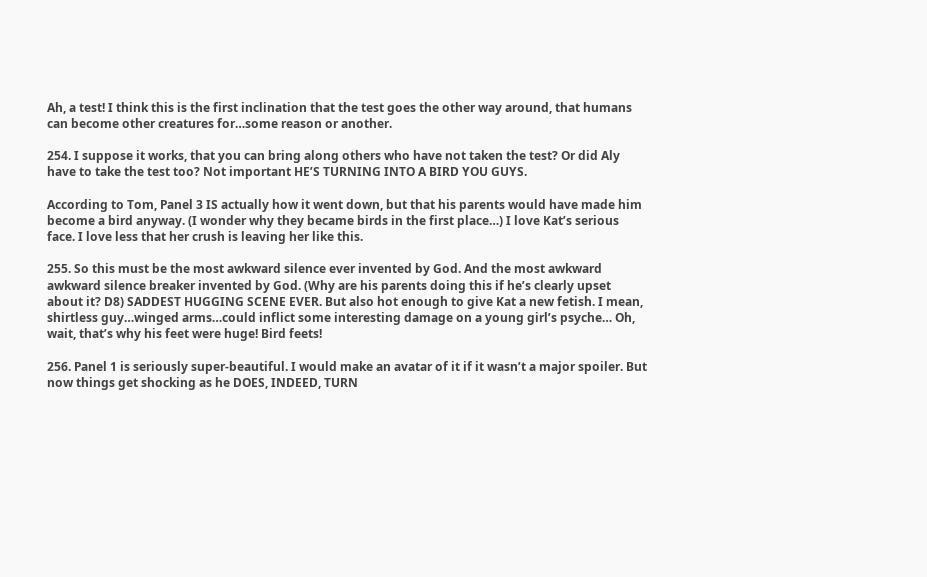Ah, a test! I think this is the first inclination that the test goes the other way around, that humans can become other creatures for…some reason or another.

254. I suppose it works, that you can bring along others who have not taken the test? Or did Aly have to take the test too? Not important HE’S TURNING INTO A BIRD YOU GUYS.

According to Tom, Panel 3 IS actually how it went down, but that his parents would have made him become a bird anyway. (I wonder why they became birds in the first place…) I love Kat’s serious face. I love less that her crush is leaving her like this.

255. So this must be the most awkward silence ever invented by God. And the most awkward awkward silence breaker invented by God. (Why are his parents doing this if he’s clearly upset about it? D8) SADDEST HUGGING SCENE EVER. But also hot enough to give Kat a new fetish. I mean, shirtless guy…winged arms…could inflict some interesting damage on a young girl’s psyche… Oh, wait, that’s why his feet were huge! Bird feets!

256. Panel 1 is seriously super-beautiful. I would make an avatar of it if it wasn’t a major spoiler. But now things get shocking as he DOES, INDEED, TURN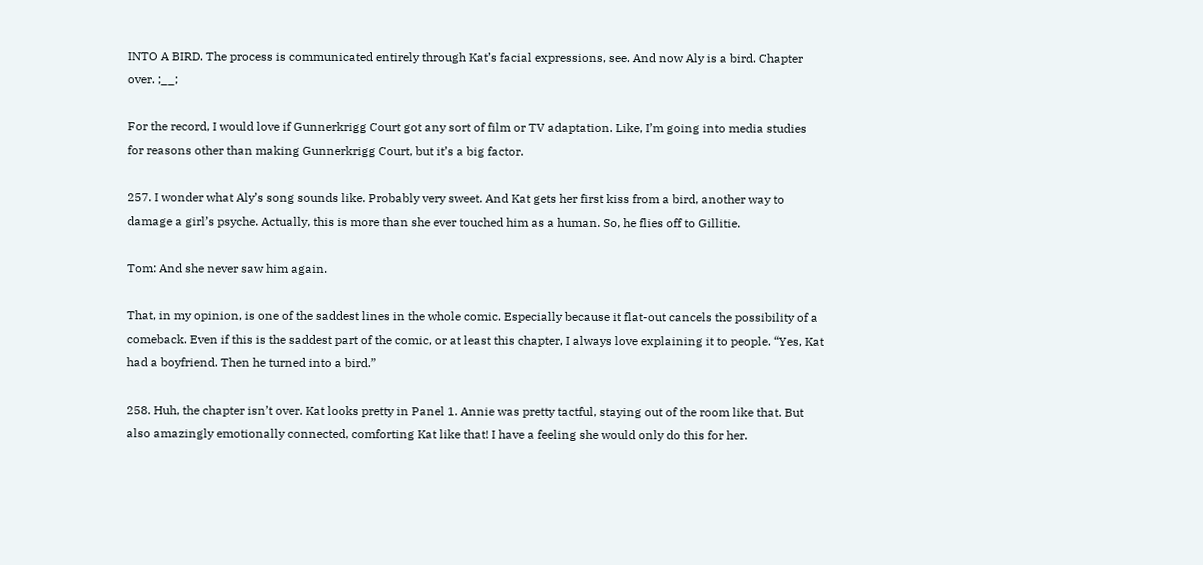INTO A BIRD. The process is communicated entirely through Kat’s facial expressions, see. And now Aly is a bird. Chapter over. ;__;

For the record, I would love if Gunnerkrigg Court got any sort of film or TV adaptation. Like, I’m going into media studies for reasons other than making Gunnerkrigg Court, but it’s a big factor.

257. I wonder what Aly’s song sounds like. Probably very sweet. And Kat gets her first kiss from a bird, another way to damage a girl’s psyche. Actually, this is more than she ever touched him as a human. So, he flies off to Gillitie.

Tom: And she never saw him again.

That, in my opinion, is one of the saddest lines in the whole comic. Especially because it flat-out cancels the possibility of a comeback. Even if this is the saddest part of the comic, or at least this chapter, I always love explaining it to people. “Yes, Kat had a boyfriend. Then he turned into a bird.”

258. Huh, the chapter isn’t over. Kat looks pretty in Panel 1. Annie was pretty tactful, staying out of the room like that. But also amazingly emotionally connected, comforting Kat like that! I have a feeling she would only do this for her.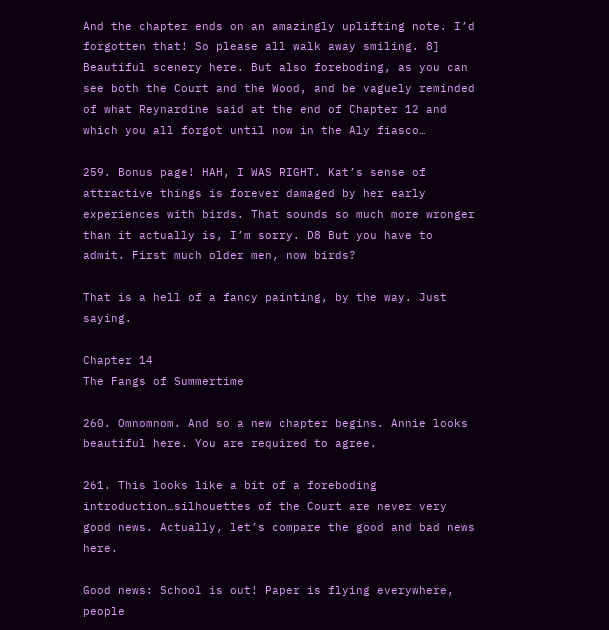And the chapter ends on an amazingly uplifting note. I’d forgotten that! So please all walk away smiling. 8] Beautiful scenery here. But also foreboding, as you can see both the Court and the Wood, and be vaguely reminded of what Reynardine said at the end of Chapter 12 and which you all forgot until now in the Aly fiasco…

259. Bonus page! HAH, I WAS RIGHT. Kat’s sense of attractive things is forever damaged by her early experiences with birds. That sounds so much more wronger than it actually is, I’m sorry. D8 But you have to admit. First much older men, now birds?

That is a hell of a fancy painting, by the way. Just saying.

Chapter 14
The Fangs of Summertime

260. Omnomnom. And so a new chapter begins. Annie looks beautiful here. You are required to agree.

261. This looks like a bit of a foreboding introduction…silhouettes of the Court are never very good news. Actually, let’s compare the good and bad news here.

Good news: School is out! Paper is flying everywhere, people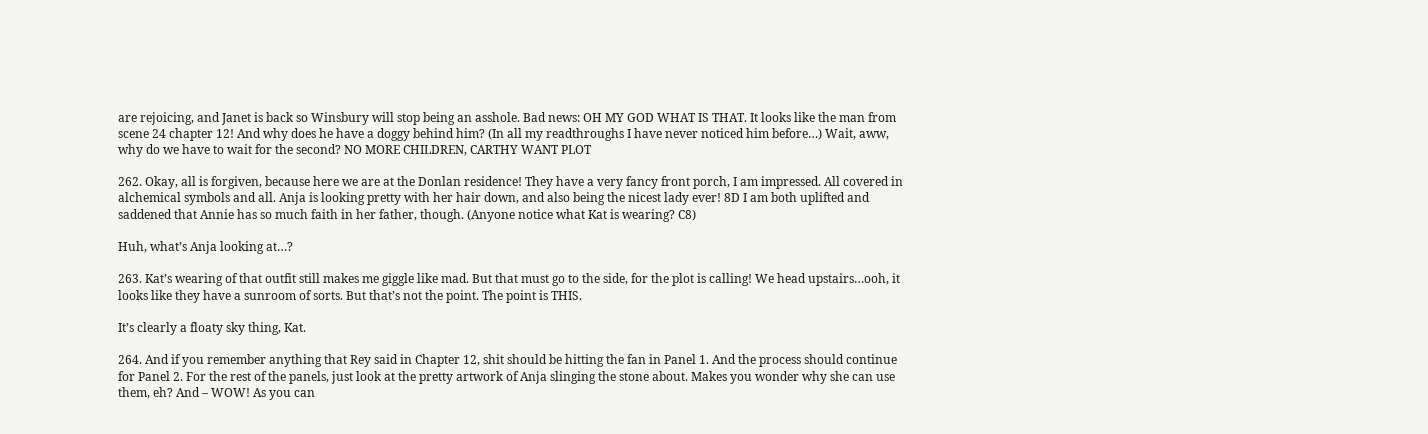are rejoicing, and Janet is back so Winsbury will stop being an asshole. Bad news: OH MY GOD WHAT IS THAT. It looks like the man from scene 24 chapter 12! And why does he have a doggy behind him? (In all my readthroughs I have never noticed him before…) Wait, aww, why do we have to wait for the second? NO MORE CHILDREN, CARTHY WANT PLOT

262. Okay, all is forgiven, because here we are at the Donlan residence! They have a very fancy front porch, I am impressed. All covered in alchemical symbols and all. Anja is looking pretty with her hair down, and also being the nicest lady ever! 8D I am both uplifted and saddened that Annie has so much faith in her father, though. (Anyone notice what Kat is wearing? C8)

Huh, what’s Anja looking at…?

263. Kat’s wearing of that outfit still makes me giggle like mad. But that must go to the side, for the plot is calling! We head upstairs…ooh, it looks like they have a sunroom of sorts. But that’s not the point. The point is THIS.

It’s clearly a floaty sky thing, Kat.

264. And if you remember anything that Rey said in Chapter 12, shit should be hitting the fan in Panel 1. And the process should continue for Panel 2. For the rest of the panels, just look at the pretty artwork of Anja slinging the stone about. Makes you wonder why she can use them, eh? And – WOW! As you can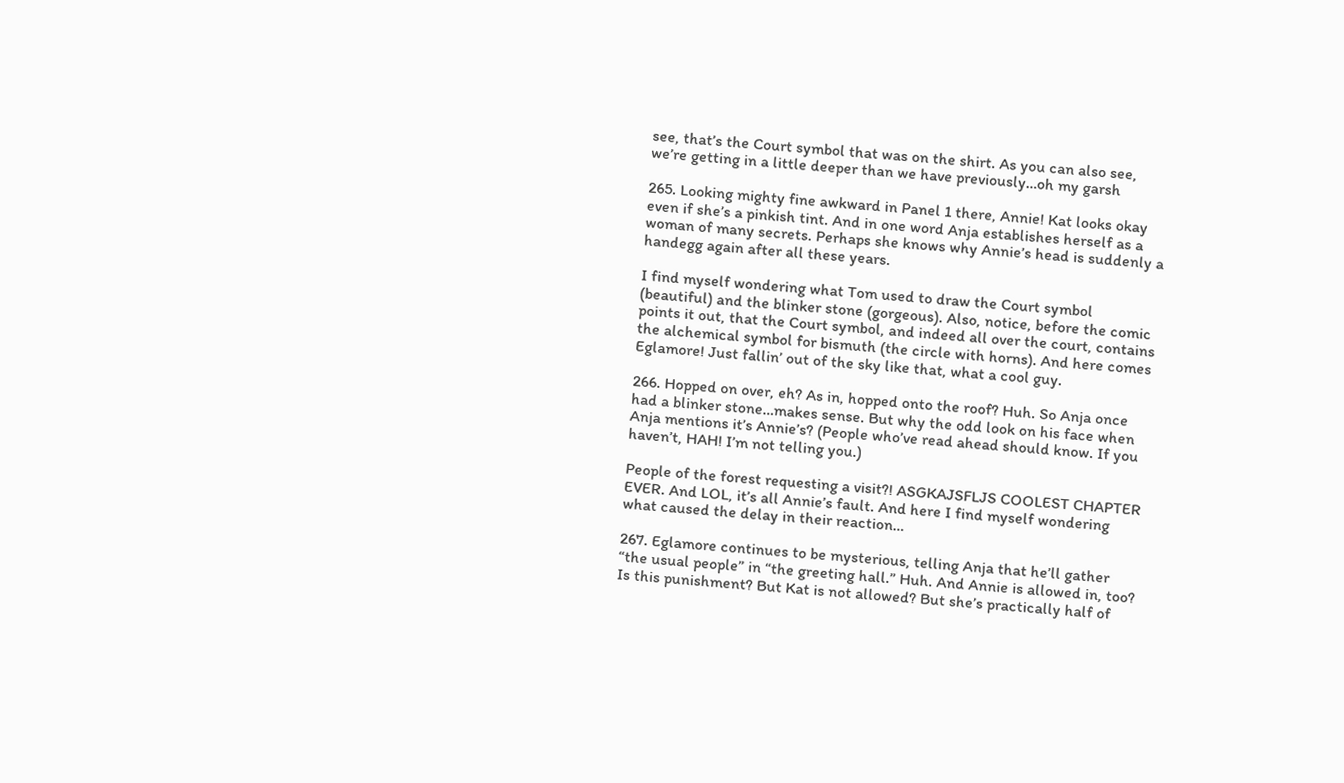see, that’s the Court symbol that was on the shirt. As you can also see, we’re getting in a little deeper than we have previously…oh my garsh

265. Looking mighty fine awkward in Panel 1 there, Annie! Kat looks okay even if she’s a pinkish tint. And in one word Anja establishes herself as a woman of many secrets. Perhaps she knows why Annie’s head is suddenly a handegg again after all these years.

I find myself wondering what Tom used to draw the Court symbol (beautiful) and the blinker stone (gorgeous). Also, notice, before the comic points it out, that the Court symbol, and indeed all over the court, contains the alchemical symbol for bismuth (the circle with horns). And here comes Eglamore! Just fallin’ out of the sky like that, what a cool guy.

266. Hopped on over, eh? As in, hopped onto the roof? Huh. So Anja once had a blinker stone…makes sense. But why the odd look on his face when Anja mentions it’s Annie’s? (People who’ve read ahead should know. If you haven’t, HAH! I’m not telling you.)

People of the forest requesting a visit?! ASGKAJSFLJS COOLEST CHAPTER EVER. And LOL, it’s all Annie’s fault. And here I find myself wondering what caused the delay in their reaction…

267. Eglamore continues to be mysterious, telling Anja that he’ll gather “the usual people” in “the greeting hall.” Huh. And Annie is allowed in, too? Is this punishment? But Kat is not allowed? But she’s practically half of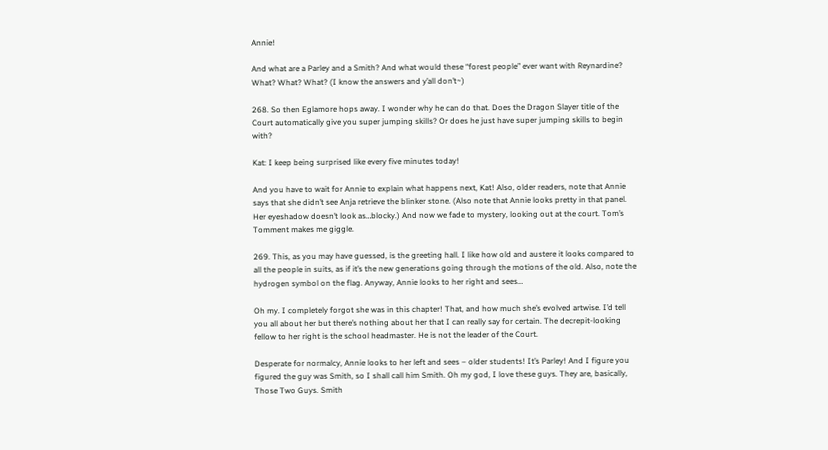Annie!

And what are a Parley and a Smith? And what would these “forest people” ever want with Reynardine? What? What? What? (I know the answers and y’all don’t~)

268. So then Eglamore hops away. I wonder why he can do that. Does the Dragon Slayer title of the Court automatically give you super jumping skills? Or does he just have super jumping skills to begin with?

Kat: I keep being surprised like every five minutes today!

And you have to wait for Annie to explain what happens next, Kat! Also, older readers, note that Annie says that she didn’t see Anja retrieve the blinker stone. (Also note that Annie looks pretty in that panel. Her eyeshadow doesn’t look as…blocky.) And now we fade to mystery, looking out at the court. Tom’s Tomment makes me giggle.

269. This, as you may have guessed, is the greeting hall. I like how old and austere it looks compared to all the people in suits, as if it’s the new generations going through the motions of the old. Also, note the hydrogen symbol on the flag. Anyway, Annie looks to her right and sees…

Oh my. I completely forgot she was in this chapter! That, and how much she’s evolved artwise. I’d tell you all about her but there’s nothing about her that I can really say for certain. The decrepit-looking fellow to her right is the school headmaster. He is not the leader of the Court.

Desperate for normalcy, Annie looks to her left and sees – older students! It’s Parley! And I figure you figured the guy was Smith, so I shall call him Smith. Oh my god, I love these guys. They are, basically, Those Two Guys. Smith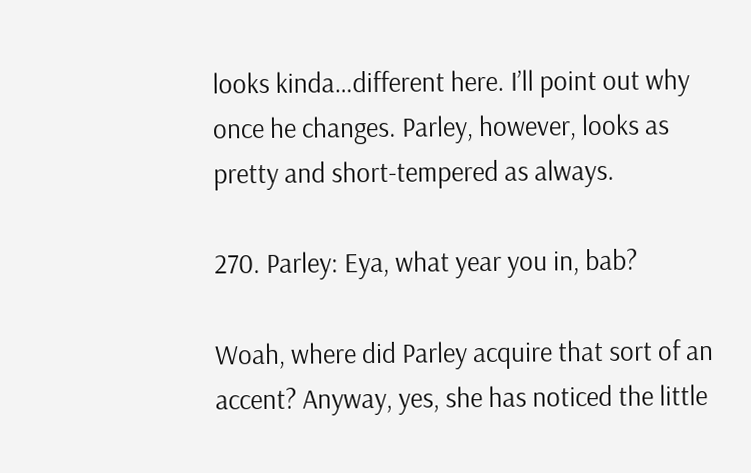looks kinda…different here. I’ll point out why once he changes. Parley, however, looks as pretty and short-tempered as always.

270. Parley: Eya, what year you in, bab?

Woah, where did Parley acquire that sort of an accent? Anyway, yes, she has noticed the little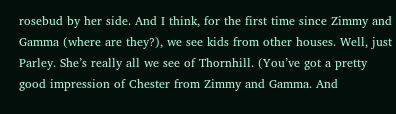rosebud by her side. And I think, for the first time since Zimmy and Gamma (where are they?), we see kids from other houses. Well, just Parley. She’s really all we see of Thornhill. (You’ve got a pretty good impression of Chester from Zimmy and Gamma. And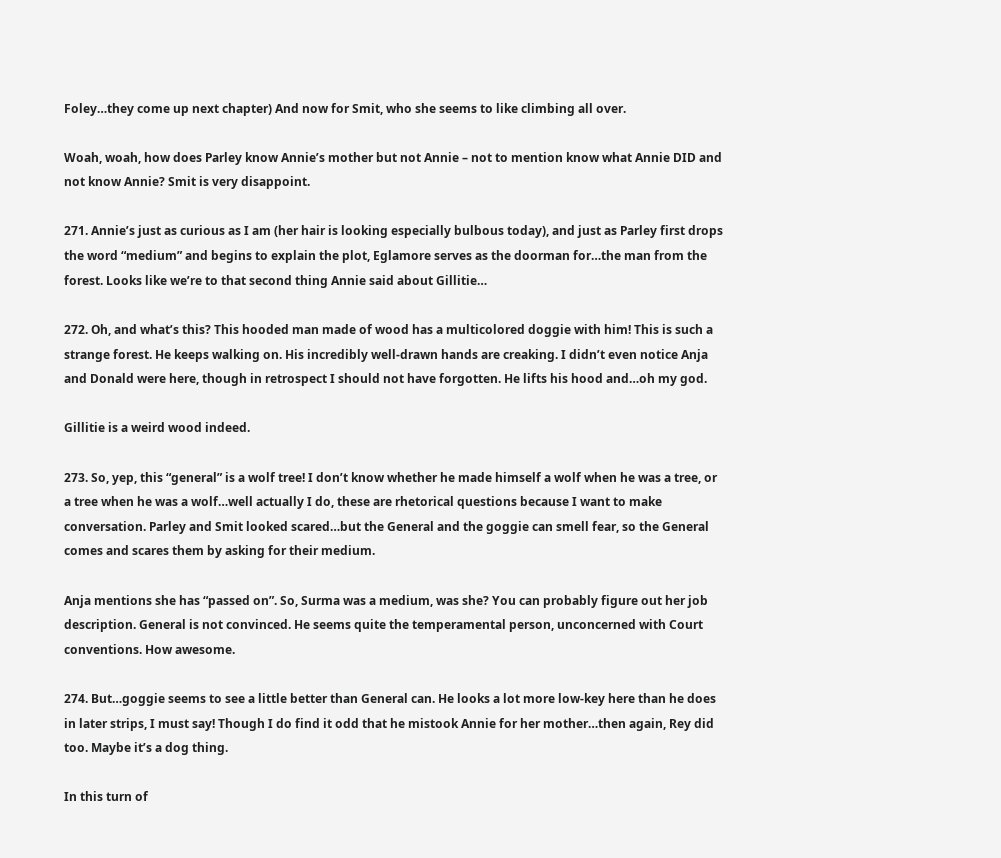Foley…they come up next chapter) And now for Smit, who she seems to like climbing all over.

Woah, woah, how does Parley know Annie’s mother but not Annie – not to mention know what Annie DID and not know Annie? Smit is very disappoint.

271. Annie’s just as curious as I am (her hair is looking especially bulbous today), and just as Parley first drops the word “medium” and begins to explain the plot, Eglamore serves as the doorman for…the man from the forest. Looks like we’re to that second thing Annie said about Gillitie…

272. Oh, and what’s this? This hooded man made of wood has a multicolored doggie with him! This is such a strange forest. He keeps walking on. His incredibly well-drawn hands are creaking. I didn’t even notice Anja and Donald were here, though in retrospect I should not have forgotten. He lifts his hood and…oh my god.

Gillitie is a weird wood indeed.

273. So, yep, this “general” is a wolf tree! I don’t know whether he made himself a wolf when he was a tree, or a tree when he was a wolf…well actually I do, these are rhetorical questions because I want to make conversation. Parley and Smit looked scared…but the General and the goggie can smell fear, so the General comes and scares them by asking for their medium.

Anja mentions she has “passed on”. So, Surma was a medium, was she? You can probably figure out her job description. General is not convinced. He seems quite the temperamental person, unconcerned with Court conventions. How awesome.

274. But…goggie seems to see a little better than General can. He looks a lot more low-key here than he does in later strips, I must say! Though I do find it odd that he mistook Annie for her mother…then again, Rey did too. Maybe it’s a dog thing.

In this turn of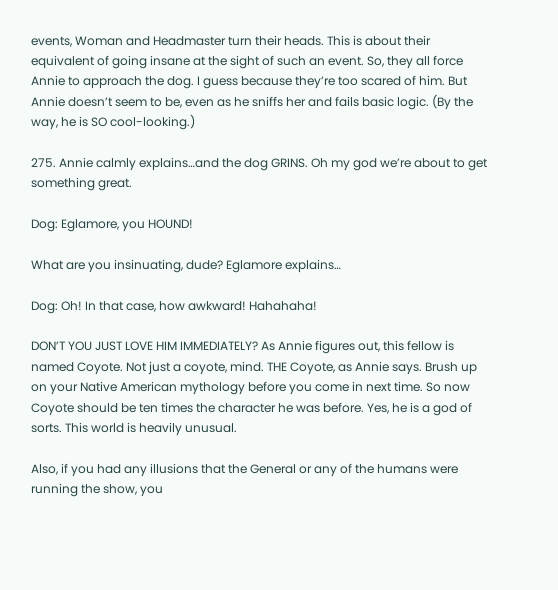events, Woman and Headmaster turn their heads. This is about their equivalent of going insane at the sight of such an event. So, they all force Annie to approach the dog. I guess because they’re too scared of him. But Annie doesn’t seem to be, even as he sniffs her and fails basic logic. (By the way, he is SO cool-looking.)

275. Annie calmly explains…and the dog GRINS. Oh my god we’re about to get something great.

Dog: Eglamore, you HOUND!

What are you insinuating, dude? Eglamore explains…

Dog: Oh! In that case, how awkward! Hahahaha!

DON’T YOU JUST LOVE HIM IMMEDIATELY? As Annie figures out, this fellow is named Coyote. Not just a coyote, mind. THE Coyote, as Annie says. Brush up on your Native American mythology before you come in next time. So now Coyote should be ten times the character he was before. Yes, he is a god of sorts. This world is heavily unusual.

Also, if you had any illusions that the General or any of the humans were running the show, you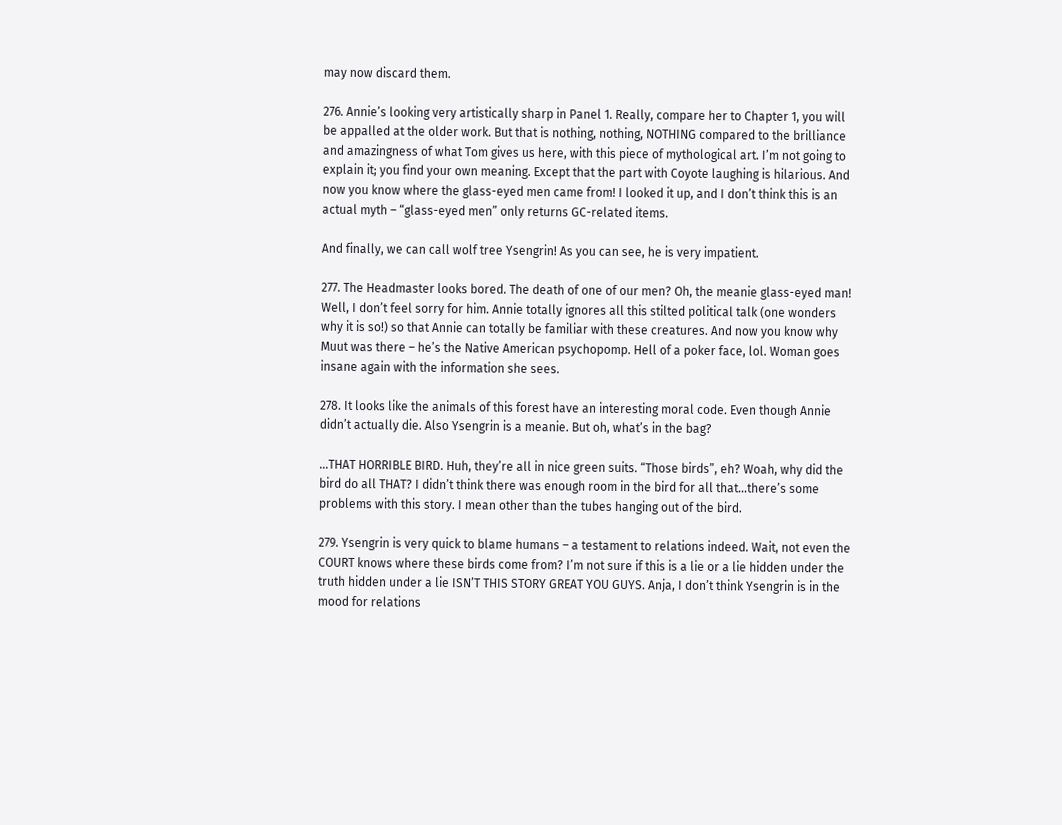may now discard them.

276. Annie’s looking very artistically sharp in Panel 1. Really, compare her to Chapter 1, you will be appalled at the older work. But that is nothing, nothing, NOTHING compared to the brilliance and amazingness of what Tom gives us here, with this piece of mythological art. I’m not going to explain it; you find your own meaning. Except that the part with Coyote laughing is hilarious. And now you know where the glass-eyed men came from! I looked it up, and I don’t think this is an actual myth – “glass-eyed men” only returns GC-related items.

And finally, we can call wolf tree Ysengrin! As you can see, he is very impatient.

277. The Headmaster looks bored. The death of one of our men? Oh, the meanie glass-eyed man! Well, I don’t feel sorry for him. Annie totally ignores all this stilted political talk (one wonders why it is so!) so that Annie can totally be familiar with these creatures. And now you know why Muut was there – he’s the Native American psychopomp. Hell of a poker face, lol. Woman goes insane again with the information she sees.

278. It looks like the animals of this forest have an interesting moral code. Even though Annie didn’t actually die. Also Ysengrin is a meanie. But oh, what’s in the bag?

…THAT HORRIBLE BIRD. Huh, they’re all in nice green suits. “Those birds”, eh? Woah, why did the bird do all THAT? I didn’t think there was enough room in the bird for all that…there’s some problems with this story. I mean other than the tubes hanging out of the bird.

279. Ysengrin is very quick to blame humans – a testament to relations indeed. Wait, not even the COURT knows where these birds come from? I’m not sure if this is a lie or a lie hidden under the truth hidden under a lie ISN’T THIS STORY GREAT YOU GUYS. Anja, I don’t think Ysengrin is in the mood for relations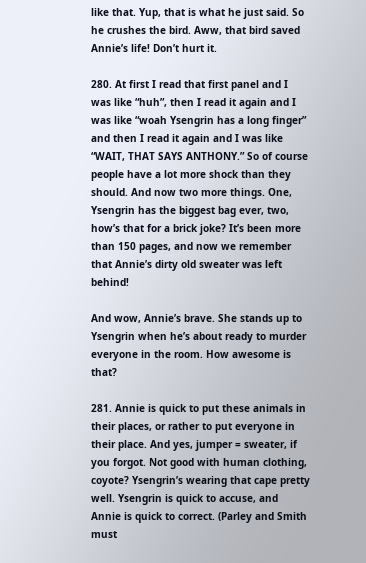like that. Yup, that is what he just said. So he crushes the bird. Aww, that bird saved Annie’s life! Don’t hurt it.

280. At first I read that first panel and I was like “huh”, then I read it again and I was like “woah Ysengrin has a long finger” and then I read it again and I was like “WAIT, THAT SAYS ANTHONY.” So of course people have a lot more shock than they should. And now two more things. One, Ysengrin has the biggest bag ever, two, how’s that for a brick joke? It’s been more than 150 pages, and now we remember that Annie’s dirty old sweater was left behind!

And wow, Annie’s brave. She stands up to Ysengrin when he’s about ready to murder everyone in the room. How awesome is that?

281. Annie is quick to put these animals in their places, or rather to put everyone in their place. And yes, jumper = sweater, if you forgot. Not good with human clothing, coyote? Ysengrin’s wearing that cape pretty well. Ysengrin is quick to accuse, and Annie is quick to correct. (Parley and Smith must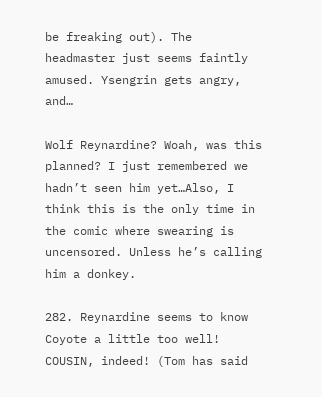be freaking out). The headmaster just seems faintly amused. Ysengrin gets angry, and…

Wolf Reynardine? Woah, was this planned? I just remembered we hadn’t seen him yet…Also, I think this is the only time in the comic where swearing is uncensored. Unless he’s calling him a donkey.

282. Reynardine seems to know Coyote a little too well! COUSIN, indeed! (Tom has said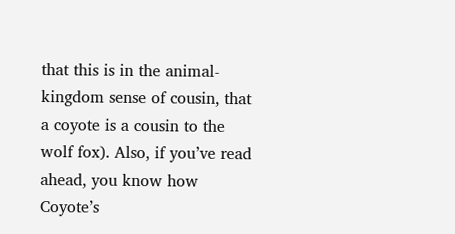that this is in the animal-kingdom sense of cousin, that a coyote is a cousin to the wolf fox). Also, if you’ve read ahead, you know how Coyote’s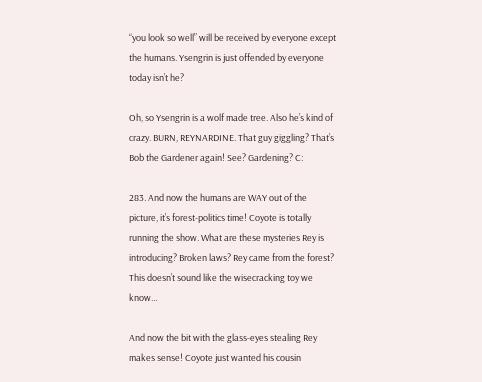“you look so well” will be received by everyone except the humans. Ysengrin is just offended by everyone today isn’t he?

Oh, so Ysengrin is a wolf made tree. Also he’s kind of crazy. BURN, REYNARDINE. That guy giggling? That’s Bob the Gardener again! See? Gardening? C:

283. And now the humans are WAY out of the picture, it’s forest-politics time! Coyote is totally running the show. What are these mysteries Rey is introducing? Broken laws? Rey came from the forest? This doesn’t sound like the wisecracking toy we know…

And now the bit with the glass-eyes stealing Rey makes sense! Coyote just wanted his cousin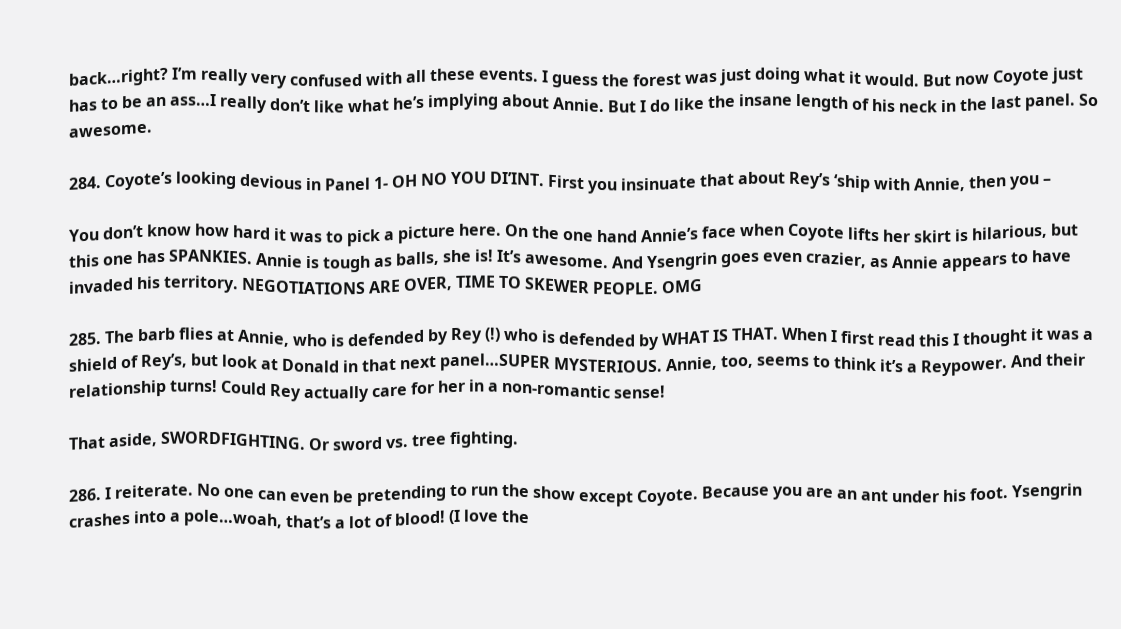back…right? I’m really very confused with all these events. I guess the forest was just doing what it would. But now Coyote just has to be an ass…I really don’t like what he’s implying about Annie. But I do like the insane length of his neck in the last panel. So awesome.

284. Coyote’s looking devious in Panel 1- OH NO YOU DI’INT. First you insinuate that about Rey’s ‘ship with Annie, then you –

You don’t know how hard it was to pick a picture here. On the one hand Annie’s face when Coyote lifts her skirt is hilarious, but this one has SPANKIES. Annie is tough as balls, she is! It’s awesome. And Ysengrin goes even crazier, as Annie appears to have invaded his territory. NEGOTIATIONS ARE OVER, TIME TO SKEWER PEOPLE. OMG

285. The barb flies at Annie, who is defended by Rey (!) who is defended by WHAT IS THAT. When I first read this I thought it was a shield of Rey’s, but look at Donald in that next panel…SUPER MYSTERIOUS. Annie, too, seems to think it’s a Reypower. And their relationship turns! Could Rey actually care for her in a non-romantic sense!

That aside, SWORDFIGHTING. Or sword vs. tree fighting.

286. I reiterate. No one can even be pretending to run the show except Coyote. Because you are an ant under his foot. Ysengrin crashes into a pole…woah, that’s a lot of blood! (I love the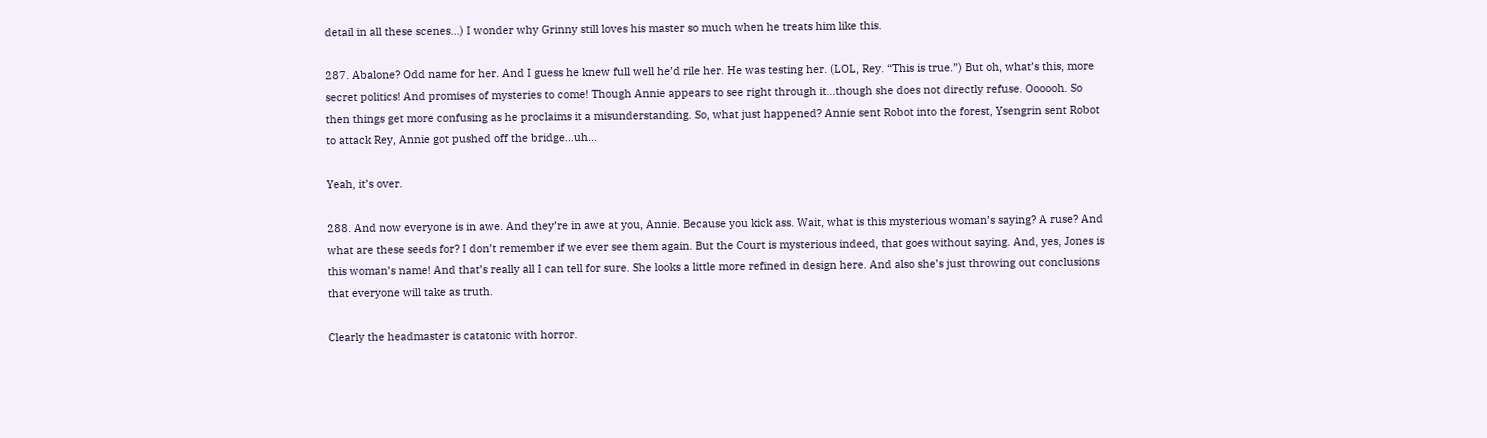detail in all these scenes…) I wonder why Grinny still loves his master so much when he treats him like this.

287. Abalone? Odd name for her. And I guess he knew full well he’d rile her. He was testing her. (LOL, Rey. “This is true.”) But oh, what’s this, more secret politics! And promises of mysteries to come! Though Annie appears to see right through it…though she does not directly refuse. Oooooh. So then things get more confusing as he proclaims it a misunderstanding. So, what just happened? Annie sent Robot into the forest, Ysengrin sent Robot to attack Rey, Annie got pushed off the bridge…uh…

Yeah, it’s over.

288. And now everyone is in awe. And they’re in awe at you, Annie. Because you kick ass. Wait, what is this mysterious woman’s saying? A ruse? And what are these seeds for? I don’t remember if we ever see them again. But the Court is mysterious indeed, that goes without saying. And, yes, Jones is this woman’s name! And that’s really all I can tell for sure. She looks a little more refined in design here. And also she’s just throwing out conclusions that everyone will take as truth.

Clearly the headmaster is catatonic with horror.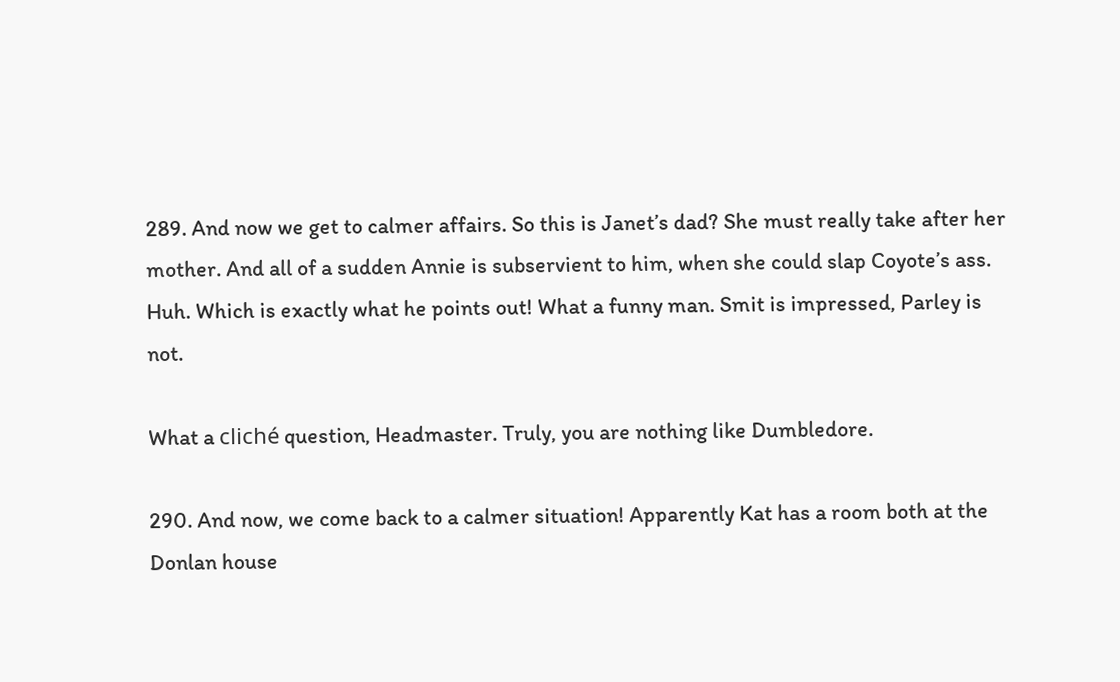289. And now we get to calmer affairs. So this is Janet’s dad? She must really take after her mother. And all of a sudden Annie is subservient to him, when she could slap Coyote’s ass. Huh. Which is exactly what he points out! What a funny man. Smit is impressed, Parley is not.

What a cliché question, Headmaster. Truly, you are nothing like Dumbledore.

290. And now, we come back to a calmer situation! Apparently Kat has a room both at the Donlan house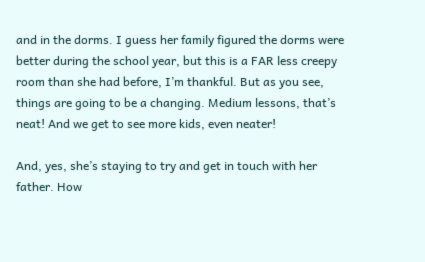and in the dorms. I guess her family figured the dorms were better during the school year, but this is a FAR less creepy room than she had before, I’m thankful. But as you see, things are going to be a changing. Medium lessons, that’s neat! And we get to see more kids, even neater!

And, yes, she’s staying to try and get in touch with her father. How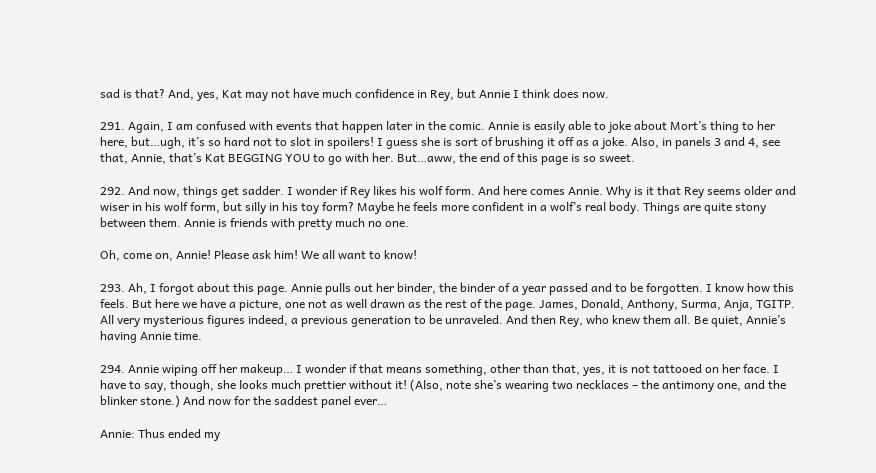sad is that? And, yes, Kat may not have much confidence in Rey, but Annie I think does now.

291. Again, I am confused with events that happen later in the comic. Annie is easily able to joke about Mort’s thing to her here, but…ugh, it’s so hard not to slot in spoilers! I guess she is sort of brushing it off as a joke. Also, in panels 3 and 4, see that, Annie, that’s Kat BEGGING YOU to go with her. But…aww, the end of this page is so sweet.

292. And now, things get sadder. I wonder if Rey likes his wolf form. And here comes Annie. Why is it that Rey seems older and wiser in his wolf form, but silly in his toy form? Maybe he feels more confident in a wolf’s real body. Things are quite stony between them. Annie is friends with pretty much no one.

Oh, come on, Annie! Please ask him! We all want to know!

293. Ah, I forgot about this page. Annie pulls out her binder, the binder of a year passed and to be forgotten. I know how this feels. But here we have a picture, one not as well drawn as the rest of the page. James, Donald, Anthony, Surma, Anja, TGITP. All very mysterious figures indeed, a previous generation to be unraveled. And then Rey, who knew them all. Be quiet, Annie’s having Annie time.

294. Annie wiping off her makeup… I wonder if that means something, other than that, yes, it is not tattooed on her face. I have to say, though, she looks much prettier without it! (Also, note she’s wearing two necklaces – the antimony one, and the blinker stone.) And now for the saddest panel ever…

Annie: Thus ended my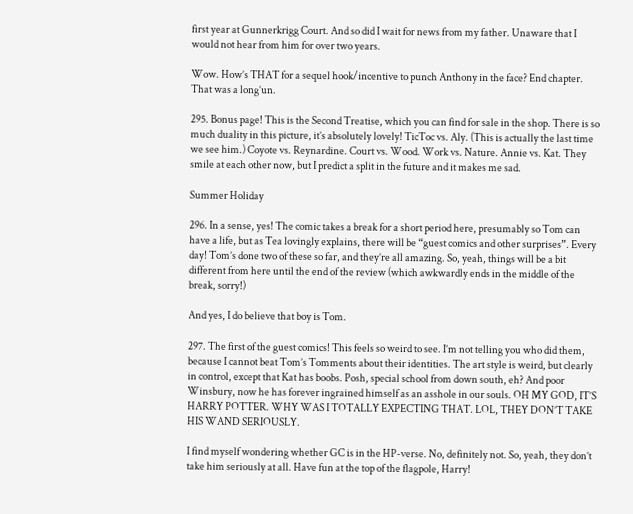first year at Gunnerkrigg Court. And so did I wait for news from my father. Unaware that I would not hear from him for over two years.

Wow. How’s THAT for a sequel hook/incentive to punch Anthony in the face? End chapter. That was a long’un.

295. Bonus page! This is the Second Treatise, which you can find for sale in the shop. There is so much duality in this picture, it’s absolutely lovely! TicToc vs. Aly. (This is actually the last time we see him.) Coyote vs. Reynardine. Court vs. Wood. Work vs. Nature. Annie vs. Kat. They smile at each other now, but I predict a split in the future and it makes me sad.

Summer Holiday

296. In a sense, yes! The comic takes a break for a short period here, presumably so Tom can have a life, but as Tea lovingly explains, there will be “guest comics and other surprises”. Every day! Tom’s done two of these so far, and they’re all amazing. So, yeah, things will be a bit different from here until the end of the review (which awkwardly ends in the middle of the break, sorry!)

And yes, I do believe that boy is Tom.

297. The first of the guest comics! This feels so weird to see. I’m not telling you who did them, because I cannot beat Tom’s Tomments about their identities. The art style is weird, but clearly in control, except that Kat has boobs. Posh, special school from down south, eh? And poor Winsbury, now he has forever ingrained himself as an asshole in our souls. OH MY GOD, IT’S HARRY POTTER. WHY WAS I TOTALLY EXPECTING THAT. LOL, THEY DON’T TAKE HIS WAND SERIOUSLY.

I find myself wondering whether GC is in the HP-verse. No, definitely not. So, yeah, they don’t take him seriously at all. Have fun at the top of the flagpole, Harry!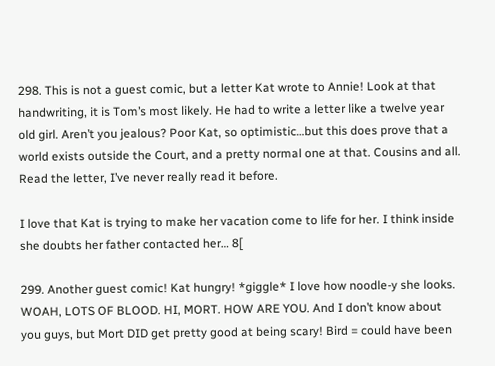298. This is not a guest comic, but a letter Kat wrote to Annie! Look at that handwriting, it is Tom’s most likely. He had to write a letter like a twelve year old girl. Aren’t you jealous? Poor Kat, so optimistic…but this does prove that a world exists outside the Court, and a pretty normal one at that. Cousins and all. Read the letter, I’ve never really read it before.

I love that Kat is trying to make her vacation come to life for her. I think inside she doubts her father contacted her… 8[

299. Another guest comic! Kat hungry! *giggle* I love how noodle-y she looks. WOAH, LOTS OF BLOOD. HI, MORT. HOW ARE YOU. And I don’t know about you guys, but Mort DID get pretty good at being scary! Bird = could have been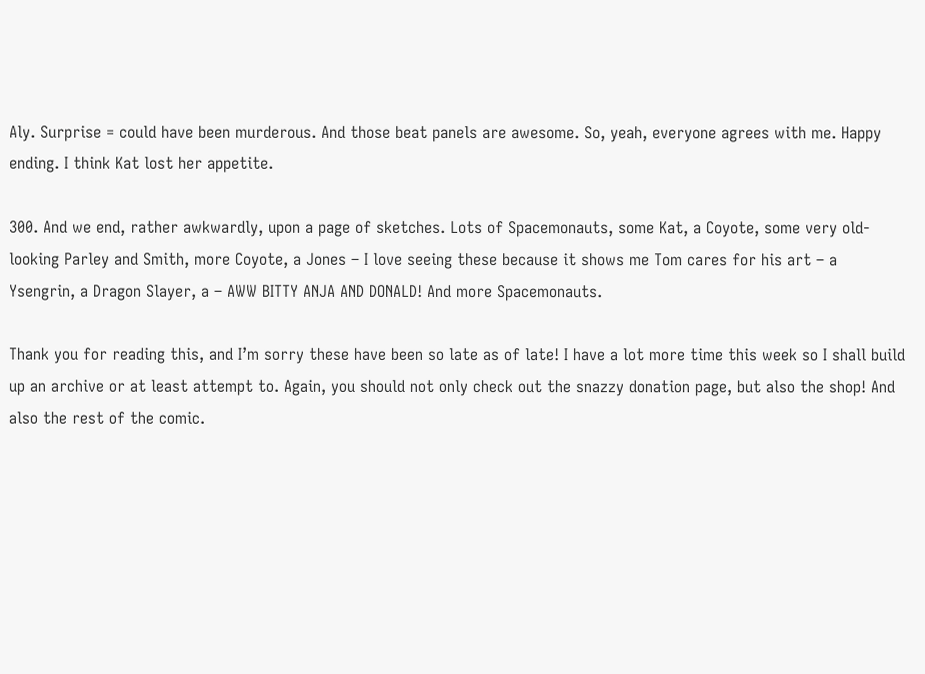Aly. Surprise = could have been murderous. And those beat panels are awesome. So, yeah, everyone agrees with me. Happy ending. I think Kat lost her appetite.

300. And we end, rather awkwardly, upon a page of sketches. Lots of Spacemonauts, some Kat, a Coyote, some very old-looking Parley and Smith, more Coyote, a Jones – I love seeing these because it shows me Tom cares for his art – a Ysengrin, a Dragon Slayer, a – AWW BITTY ANJA AND DONALD! And more Spacemonauts.

Thank you for reading this, and I’m sorry these have been so late as of late! I have a lot more time this week so I shall build up an archive or at least attempt to. Again, you should not only check out the snazzy donation page, but also the shop! And also the rest of the comic.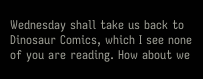Wednesday shall take us back to Dinosaur Comics, which I see none of you are reading. How about we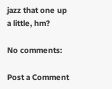jazz that one up a little, hm?

No comments:

Post a Comment